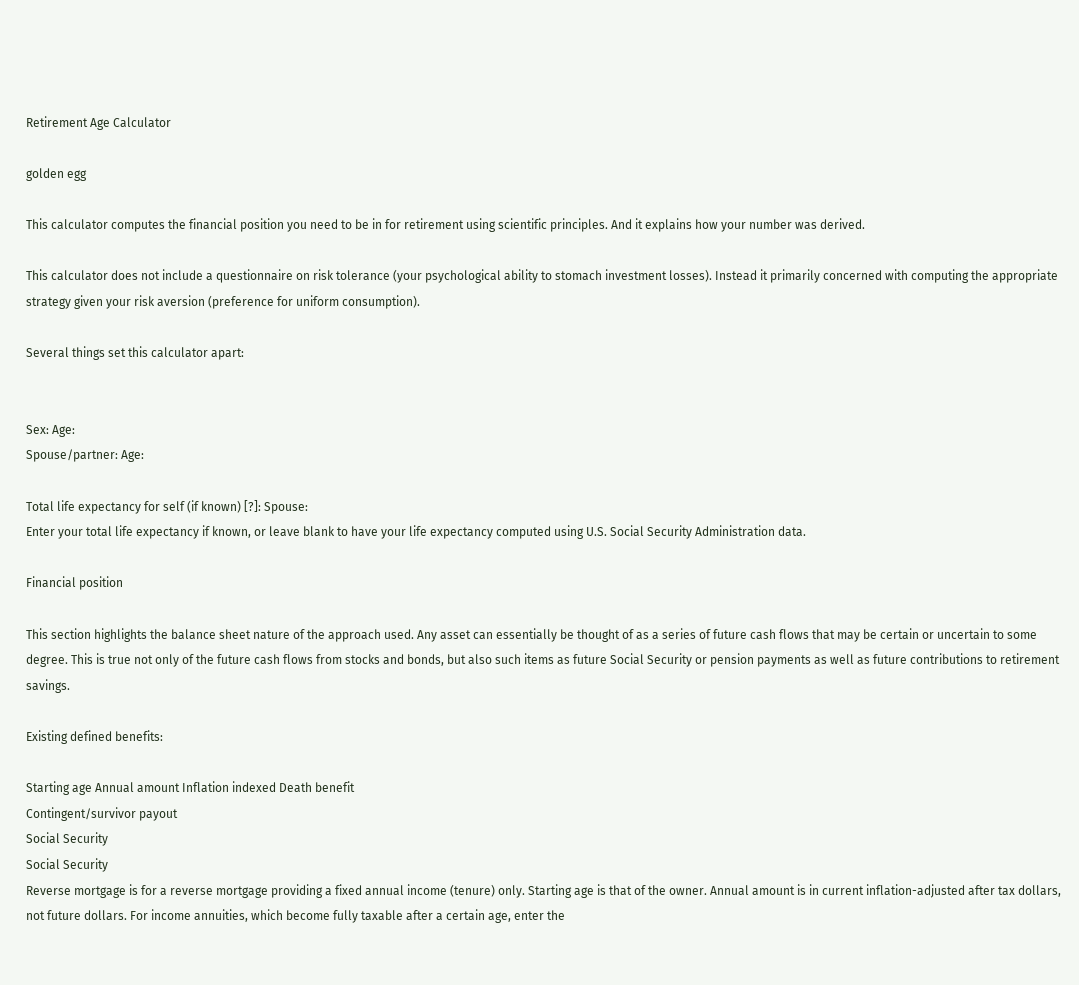Retirement Age Calculator

golden egg

This calculator computes the financial position you need to be in for retirement using scientific principles. And it explains how your number was derived.

This calculator does not include a questionnaire on risk tolerance (your psychological ability to stomach investment losses). Instead it primarily concerned with computing the appropriate strategy given your risk aversion (preference for uniform consumption).

Several things set this calculator apart:


Sex: Age:
Spouse/partner: Age:

Total life expectancy for self (if known) [?]: Spouse:
Enter your total life expectancy if known, or leave blank to have your life expectancy computed using U.S. Social Security Administration data.

Financial position

This section highlights the balance sheet nature of the approach used. Any asset can essentially be thought of as a series of future cash flows that may be certain or uncertain to some degree. This is true not only of the future cash flows from stocks and bonds, but also such items as future Social Security or pension payments as well as future contributions to retirement savings.

Existing defined benefits:

Starting age Annual amount Inflation indexed Death benefit
Contingent/survivor payout
Social Security
Social Security
Reverse mortgage is for a reverse mortgage providing a fixed annual income (tenure) only. Starting age is that of the owner. Annual amount is in current inflation-adjusted after tax dollars, not future dollars. For income annuities, which become fully taxable after a certain age, enter the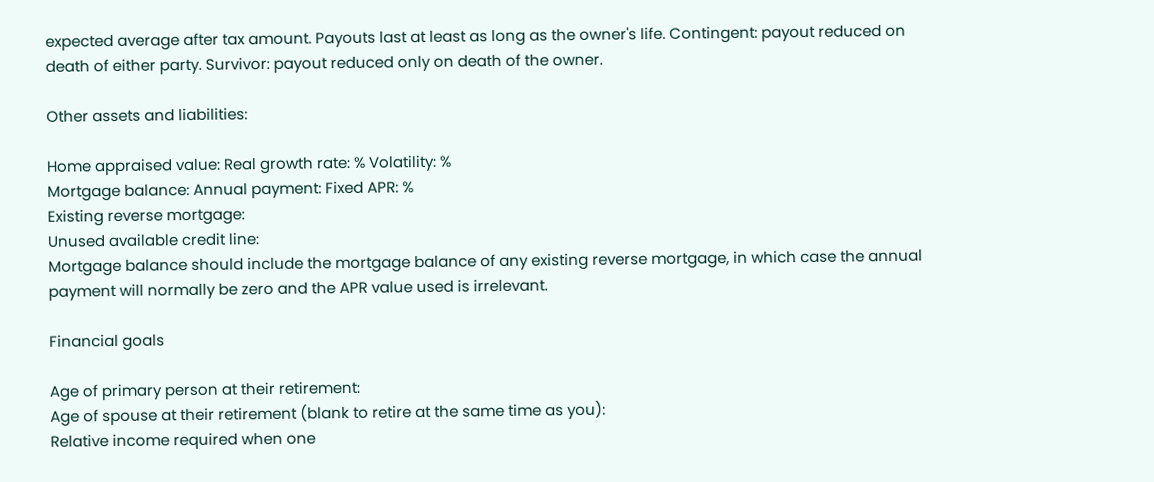expected average after tax amount. Payouts last at least as long as the owner's life. Contingent: payout reduced on death of either party. Survivor: payout reduced only on death of the owner.

Other assets and liabilities:

Home appraised value: Real growth rate: % Volatility: %
Mortgage balance: Annual payment: Fixed APR: %
Existing reverse mortgage:
Unused available credit line:
Mortgage balance should include the mortgage balance of any existing reverse mortgage, in which case the annual payment will normally be zero and the APR value used is irrelevant.

Financial goals

Age of primary person at their retirement:
Age of spouse at their retirement (blank to retire at the same time as you):
Relative income required when one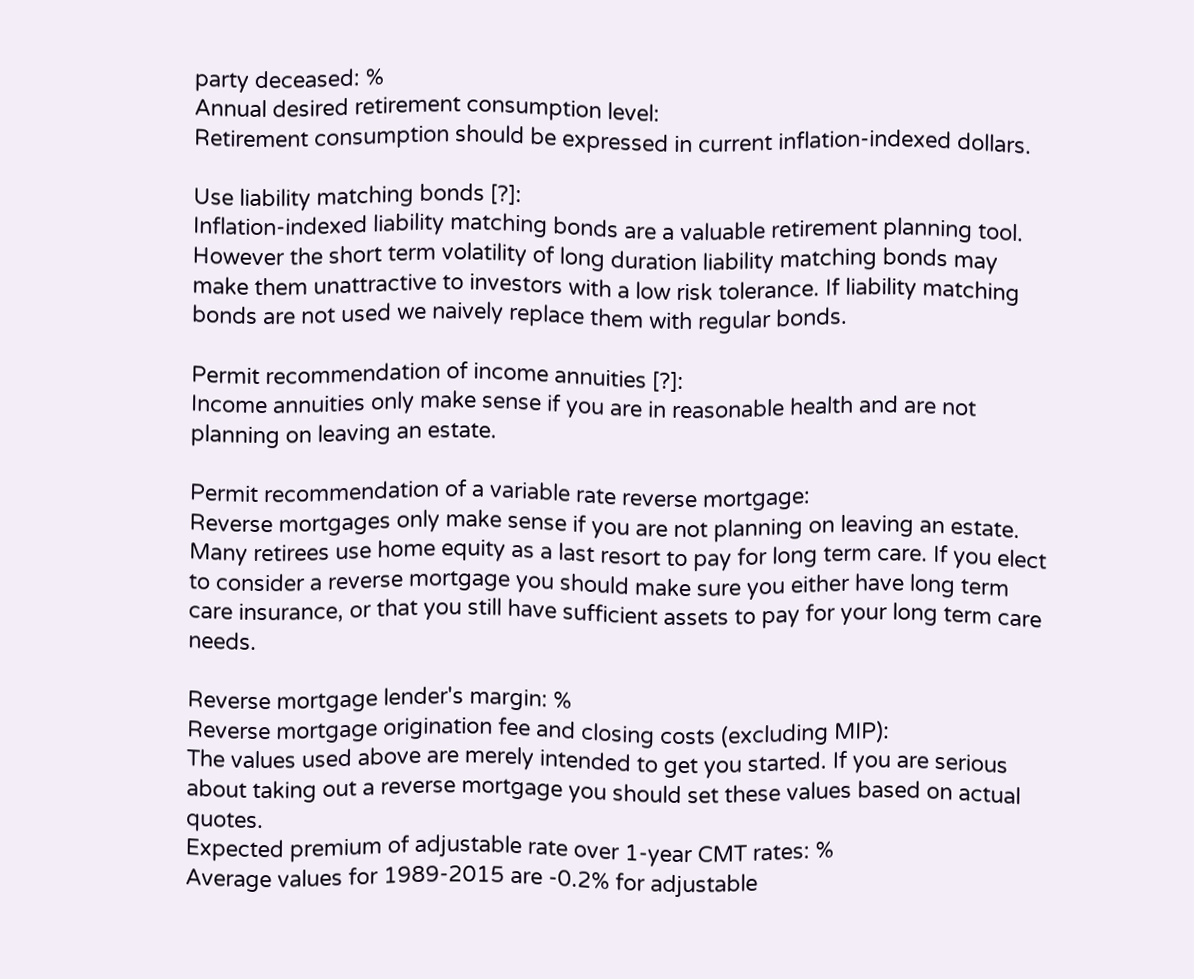party deceased: %
Annual desired retirement consumption level:
Retirement consumption should be expressed in current inflation-indexed dollars.

Use liability matching bonds [?]:
Inflation-indexed liability matching bonds are a valuable retirement planning tool. However the short term volatility of long duration liability matching bonds may make them unattractive to investors with a low risk tolerance. If liability matching bonds are not used we naively replace them with regular bonds.

Permit recommendation of income annuities [?]:
Income annuities only make sense if you are in reasonable health and are not planning on leaving an estate.

Permit recommendation of a variable rate reverse mortgage:
Reverse mortgages only make sense if you are not planning on leaving an estate. Many retirees use home equity as a last resort to pay for long term care. If you elect to consider a reverse mortgage you should make sure you either have long term care insurance, or that you still have sufficient assets to pay for your long term care needs.

Reverse mortgage lender's margin: %
Reverse mortgage origination fee and closing costs (excluding MIP):
The values used above are merely intended to get you started. If you are serious about taking out a reverse mortgage you should set these values based on actual quotes.
Expected premium of adjustable rate over 1-year CMT rates: %
Average values for 1989-2015 are -0.2% for adjustable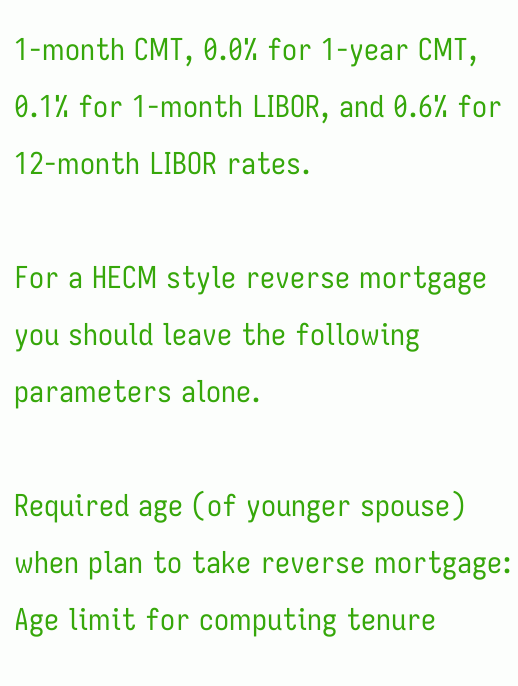1-month CMT, 0.0% for 1-year CMT, 0.1% for 1-month LIBOR, and 0.6% for 12-month LIBOR rates.

For a HECM style reverse mortgage you should leave the following parameters alone.

Required age (of younger spouse) when plan to take reverse mortgage:
Age limit for computing tenure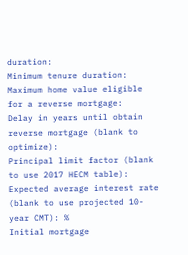duration:
Minimum tenure duration:
Maximum home value eligible for a reverse mortgage:
Delay in years until obtain reverse mortgage (blank to optimize):
Principal limit factor (blank to use 2017 HECM table):
Expected average interest rate (blank to use projected 10-year CMT): %
Initial mortgage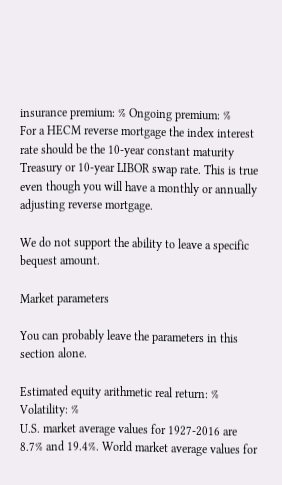insurance premium: % Ongoing premium: %
For a HECM reverse mortgage the index interest rate should be the 10-year constant maturity Treasury or 10-year LIBOR swap rate. This is true even though you will have a monthly or annually adjusting reverse mortgage.

We do not support the ability to leave a specific bequest amount.

Market parameters

You can probably leave the parameters in this section alone.

Estimated equity arithmetic real return: % Volatility: %
U.S. market average values for 1927-2016 are 8.7% and 19.4%. World market average values for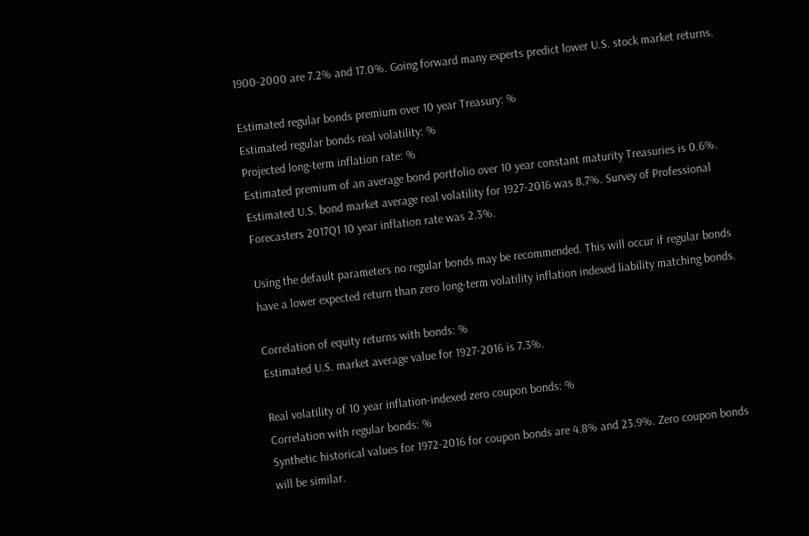1900-2000 are 7.2% and 17.0%. Going forward many experts predict lower U.S. stock market returns.

Estimated regular bonds premium over 10 year Treasury: %
Estimated regular bonds real volatility: %
Projected long-term inflation rate: %
Estimated premium of an average bond portfolio over 10 year constant maturity Treasuries is 0.6%. Estimated U.S. bond market average real volatility for 1927-2016 was 8.7%. Survey of Professional Forecasters 2017Q1 10 year inflation rate was 2.3%.

Using the default parameters no regular bonds may be recommended. This will occur if regular bonds have a lower expected return than zero long-term volatility inflation indexed liability matching bonds.

Correlation of equity returns with bonds: %
Estimated U.S. market average value for 1927-2016 is 7.3%.

Real volatility of 10 year inflation-indexed zero coupon bonds: %
Correlation with regular bonds: %
Synthetic historical values for 1972-2016 for coupon bonds are 4.8% and 23.9%. Zero coupon bonds will be similar.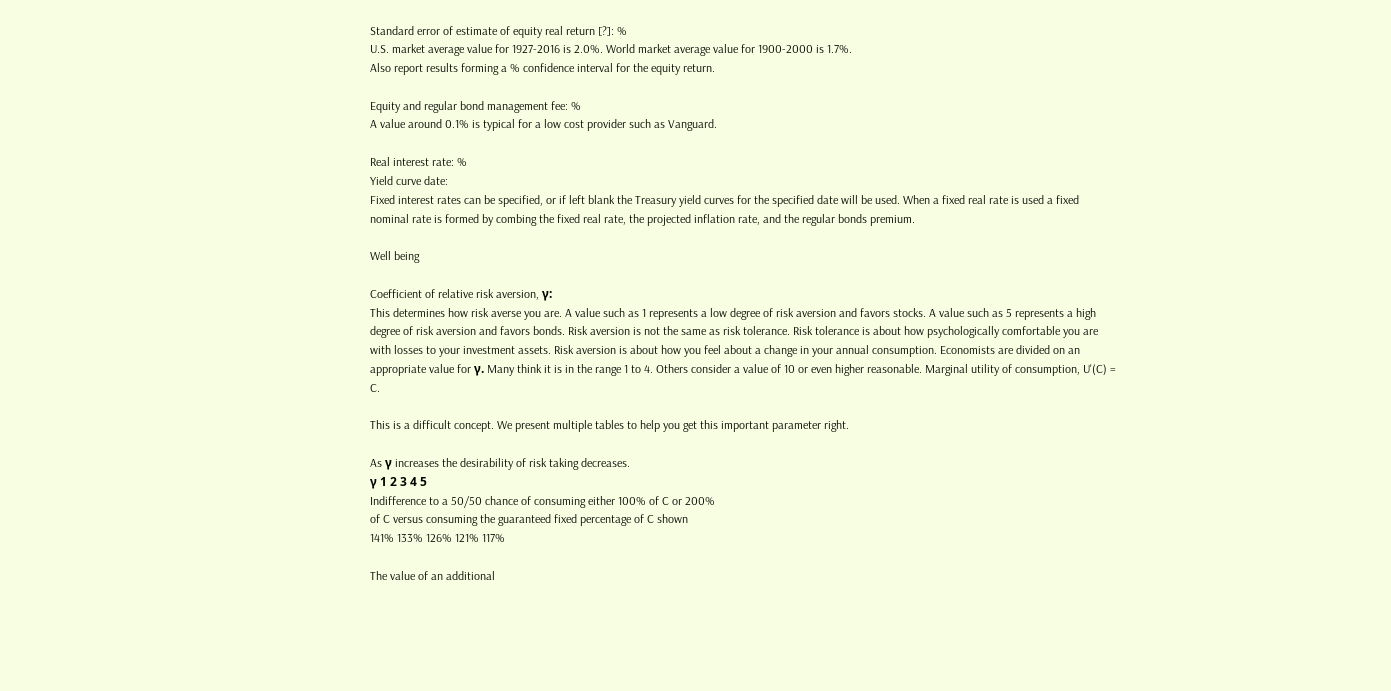Standard error of estimate of equity real return [?]: %
U.S. market average value for 1927-2016 is 2.0%. World market average value for 1900-2000 is 1.7%.
Also report results forming a % confidence interval for the equity return.

Equity and regular bond management fee: %
A value around 0.1% is typical for a low cost provider such as Vanguard.

Real interest rate: %
Yield curve date:
Fixed interest rates can be specified, or if left blank the Treasury yield curves for the specified date will be used. When a fixed real rate is used a fixed nominal rate is formed by combing the fixed real rate, the projected inflation rate, and the regular bonds premium.

Well being

Coefficient of relative risk aversion, γ:
This determines how risk averse you are. A value such as 1 represents a low degree of risk aversion and favors stocks. A value such as 5 represents a high degree of risk aversion and favors bonds. Risk aversion is not the same as risk tolerance. Risk tolerance is about how psychologically comfortable you are with losses to your investment assets. Risk aversion is about how you feel about a change in your annual consumption. Economists are divided on an appropriate value for γ. Many think it is in the range 1 to 4. Others consider a value of 10 or even higher reasonable. Marginal utility of consumption, U'(C) = C.

This is a difficult concept. We present multiple tables to help you get this important parameter right.

As γ increases the desirability of risk taking decreases.
γ 1 2 3 4 5
Indifference to a 50/50 chance of consuming either 100% of C or 200%
of C versus consuming the guaranteed fixed percentage of C shown
141% 133% 126% 121% 117%

The value of an additional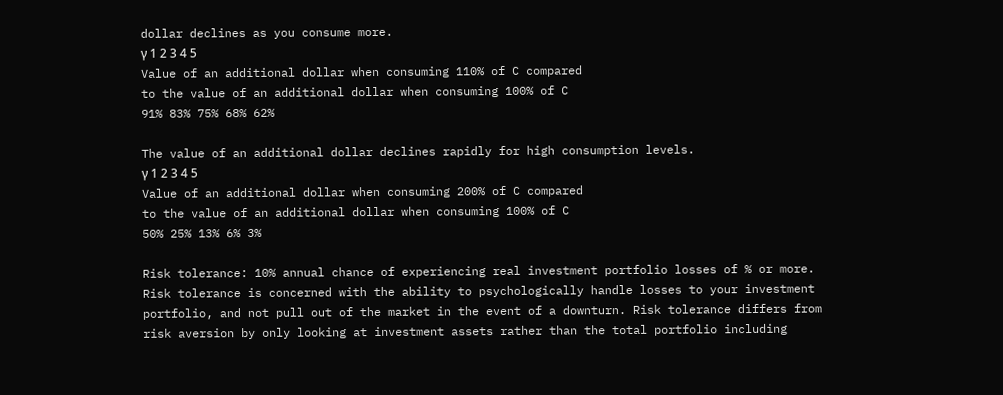dollar declines as you consume more.
γ 1 2 3 4 5
Value of an additional dollar when consuming 110% of C compared
to the value of an additional dollar when consuming 100% of C
91% 83% 75% 68% 62%

The value of an additional dollar declines rapidly for high consumption levels.
γ 1 2 3 4 5
Value of an additional dollar when consuming 200% of C compared
to the value of an additional dollar when consuming 100% of C
50% 25% 13% 6% 3%

Risk tolerance: 10% annual chance of experiencing real investment portfolio losses of % or more.
Risk tolerance is concerned with the ability to psychologically handle losses to your investment portfolio, and not pull out of the market in the event of a downturn. Risk tolerance differs from risk aversion by only looking at investment assets rather than the total portfolio including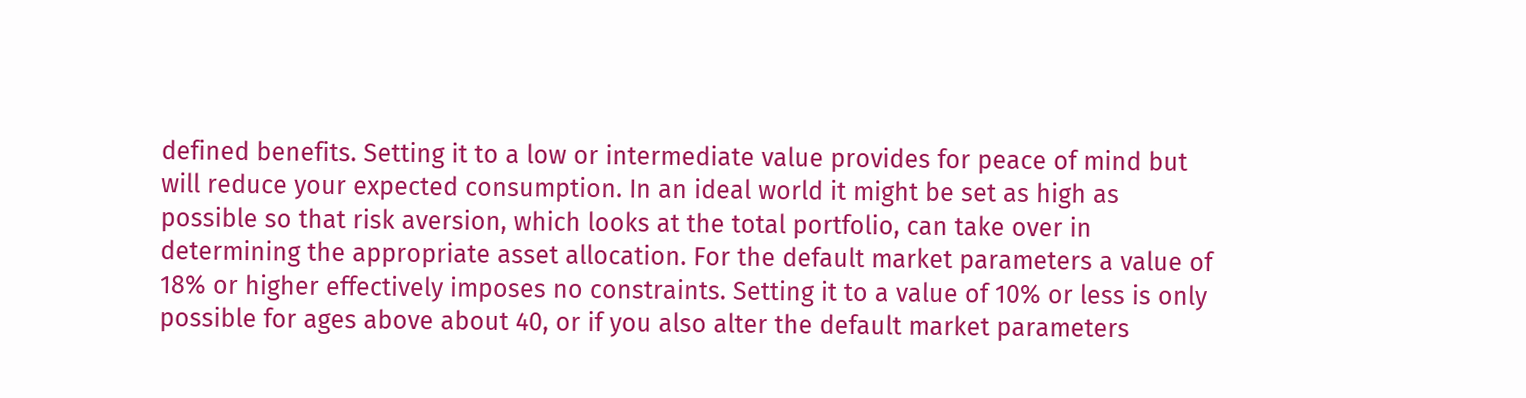defined benefits. Setting it to a low or intermediate value provides for peace of mind but will reduce your expected consumption. In an ideal world it might be set as high as possible so that risk aversion, which looks at the total portfolio, can take over in determining the appropriate asset allocation. For the default market parameters a value of 18% or higher effectively imposes no constraints. Setting it to a value of 10% or less is only possible for ages above about 40, or if you also alter the default market parameters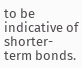to be indicative of shorter-term bonds.